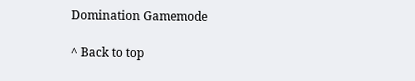Domination Gamemode

^ Back to top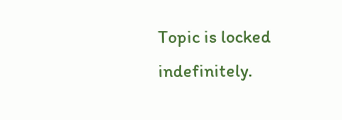Topic is locked indefinitely.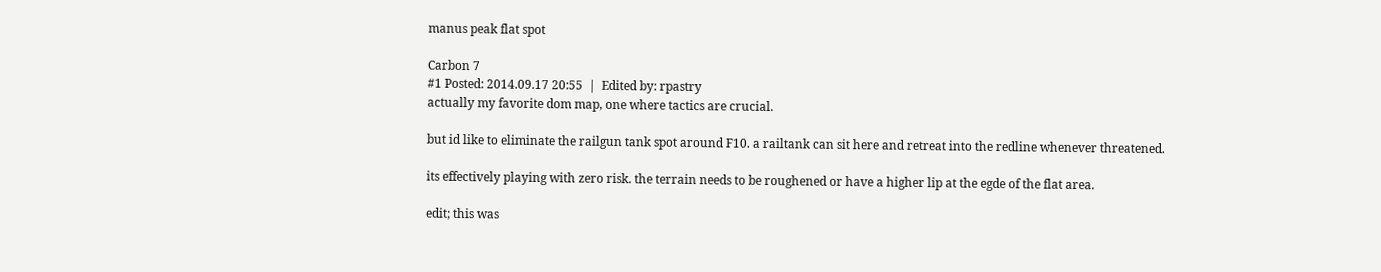manus peak flat spot

Carbon 7
#1 Posted: 2014.09.17 20:55  |  Edited by: rpastry
actually my favorite dom map, one where tactics are crucial.

but id like to eliminate the railgun tank spot around F10. a railtank can sit here and retreat into the redline whenever threatened.

its effectively playing with zero risk. the terrain needs to be roughened or have a higher lip at the egde of the flat area.

edit; this was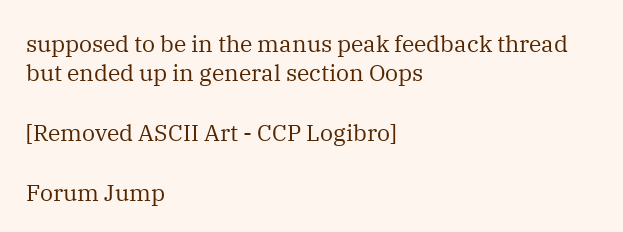supposed to be in the manus peak feedback thread but ended up in general section Oops

[Removed ASCII Art - CCP Logibro]

Forum Jump